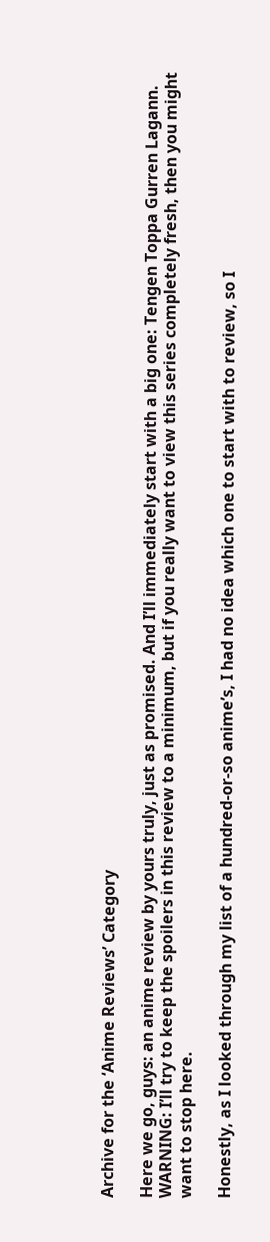Archive for the ‘Anime Reviews’ Category

Here we go, guys: an anime review by yours truly, just as promised. And I’ll immediately start with a big one: Tengen Toppa Gurren Lagann. WARNING: I’ll try to keep the spoilers in this review to a minimum, but if you really want to view this series completely fresh, then you might want to stop here.

Honestly, as I looked through my list of a hundred-or-so anime’s, I had no idea which one to start with to review, so I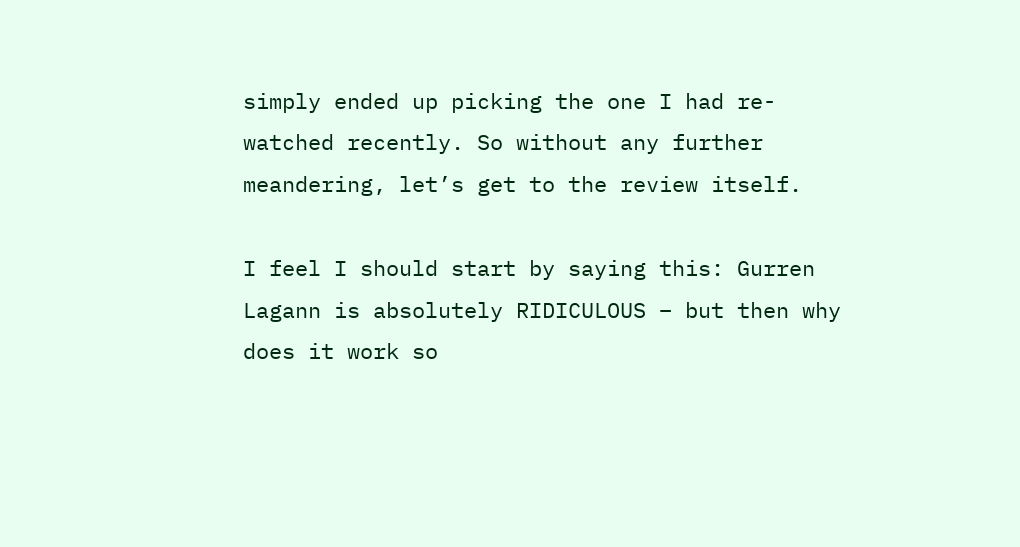simply ended up picking the one I had re-watched recently. So without any further meandering, let’s get to the review itself.

I feel I should start by saying this: Gurren Lagann is absolutely RIDICULOUS – but then why does it work so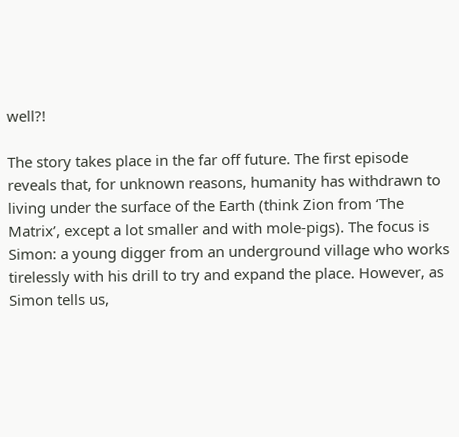well?!

The story takes place in the far off future. The first episode reveals that, for unknown reasons, humanity has withdrawn to living under the surface of the Earth (think Zion from ‘The Matrix’, except a lot smaller and with mole-pigs). The focus is Simon: a young digger from an underground village who works tirelessly with his drill to try and expand the place. However, as Simon tells us,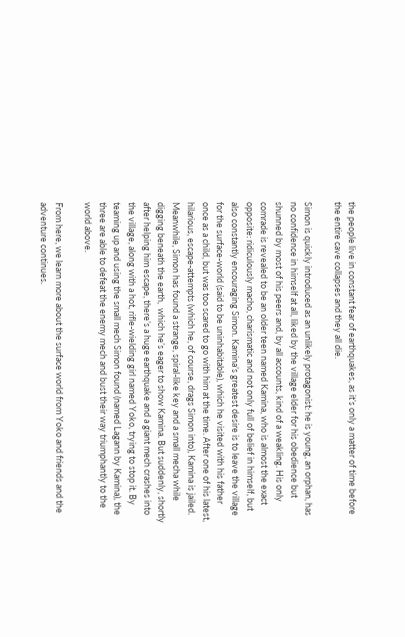the people live in constant fear of earthquakes, as it’s only a matter of time before the entire cave collapses and they all die.

Simon is quickly introduced as an unlikely protagonist: he is young, an orphan, has no confidence in himself at all, liked by the village elder for his obedience but shunned by most of his peers and, by all accounts, kind of a weakling. His only comrade is revealed to be an older teen named Kamina, who is almost the exact opposite: ridiculously macho, charismatic and not only full of belief in himself, but also constantly encouraging Simon. Kamina’s greatest desire is to leave the village for the surface-world (said to be uninhabitable), which he visited with his father once as a child, but was too scared to go with him at the time. After one of his latest, hilarious, escape-attempts (which he, of course, drags Simon into), Kamina is jailed. Meanwhile, Simon has found a strange, spiral-like key and a small mecha while digging beneath the earth,  which he’s eager to show Kamina. But suddenly, shortly after helping him escape, there’s a huge earthquake and a giant mech crashes into the village, along with a hot, rifle-wielding girl named Yoko, trying to stop it. By teaming up and using the small mech Simon found (named Lagann by Kamina), the three are able to defeat the enemy mech and bust their way triumphantly to the world above.

From here, we learn more about the surface world from Yoko and friends and the adventure continues.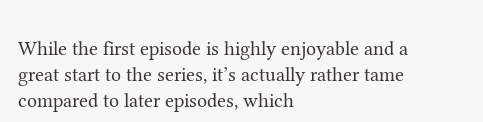While the first episode is highly enjoyable and a great start to the series, it’s actually rather tame compared to later episodes, which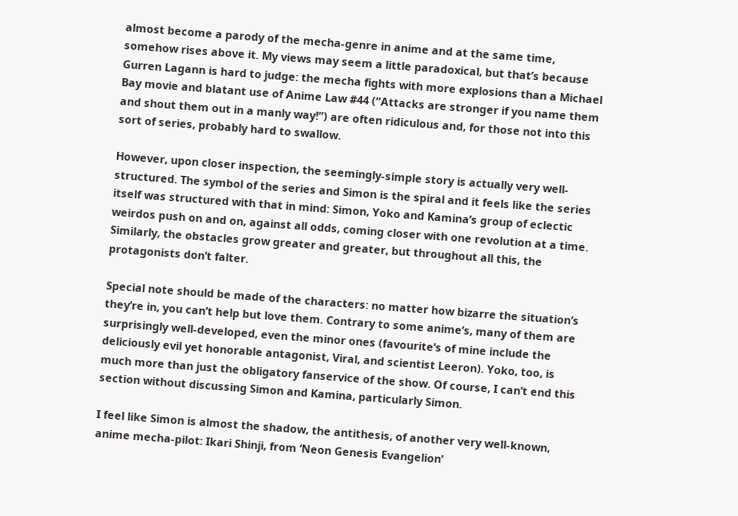almost become a parody of the mecha-genre in anime and at the same time, somehow rises above it. My views may seem a little paradoxical, but that’s because Gurren Lagann is hard to judge: the mecha fights with more explosions than a Michael Bay movie and blatant use of Anime Law #44 (“Attacks are stronger if you name them and shout them out in a manly way!”) are often ridiculous and, for those not into this sort of series, probably hard to swallow.

However, upon closer inspection, the seemingly-simple story is actually very well-structured. The symbol of the series and Simon is the spiral and it feels like the series itself was structured with that in mind: Simon, Yoko and Kamina’s group of eclectic weirdos push on and on, against all odds, coming closer with one revolution at a time. Similarly, the obstacles grow greater and greater, but throughout all this, the protagonists don’t falter.

Special note should be made of the characters: no matter how bizarre the situation’s they’re in, you can’t help but love them. Contrary to some anime’s, many of them are surprisingly well-developed, even the minor ones (favourite’s of mine include the deliciously evil yet honorable antagonist, Viral, and scientist Leeron). Yoko, too, is much more than just the obligatory fanservice of the show. Of course, I can’t end this section without discussing Simon and Kamina, particularly Simon.

I feel like Simon is almost the shadow, the antithesis, of another very well-known, anime mecha-pilot: Ikari Shinji, from ‘Neon Genesis Evangelion’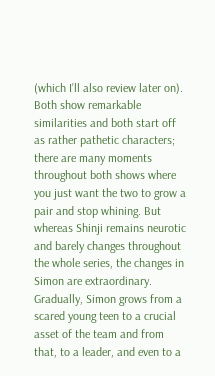(which I’ll also review later on). Both show remarkable similarities and both start off as rather pathetic characters; there are many moments throughout both shows where you just want the two to grow a pair and stop whining. But whereas Shinji remains neurotic and barely changes throughout the whole series, the changes in Simon are extraordinary. Gradually, Simon grows from a scared young teen to a crucial asset of the team and from that, to a leader, and even to a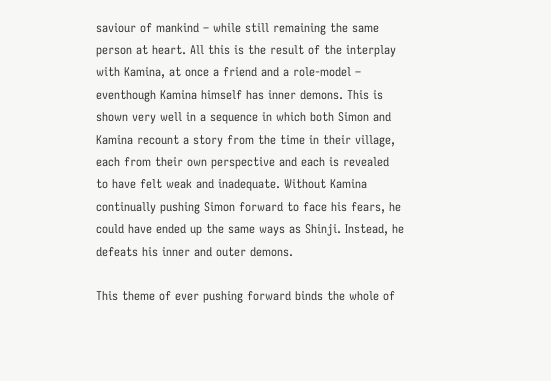saviour of mankind – while still remaining the same person at heart. All this is the result of the interplay with Kamina, at once a friend and a role-model – eventhough Kamina himself has inner demons. This is shown very well in a sequence in which both Simon and Kamina recount a story from the time in their village, each from their own perspective and each is revealed to have felt weak and inadequate. Without Kamina continually pushing Simon forward to face his fears, he could have ended up the same ways as Shinji. Instead, he defeats his inner and outer demons.

This theme of ever pushing forward binds the whole of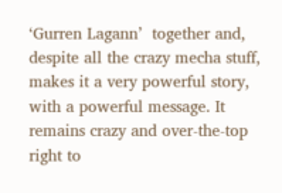‘Gurren Lagann’  together and, despite all the crazy mecha stuff, makes it a very powerful story, with a powerful message. It remains crazy and over-the-top right to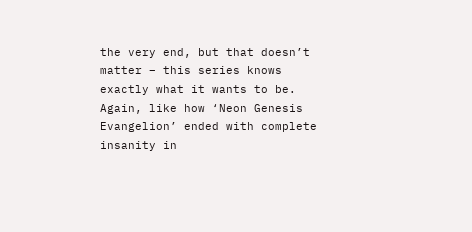the very end, but that doesn’t matter – this series knows exactly what it wants to be. Again, like how ‘Neon Genesis Evangelion’ ended with complete insanity in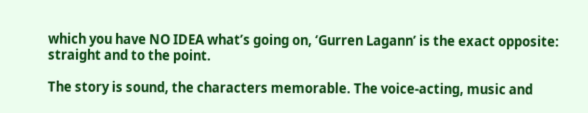which you have NO IDEA what’s going on, ‘Gurren Lagann’ is the exact opposite: straight and to the point.

The story is sound, the characters memorable. The voice-acting, music and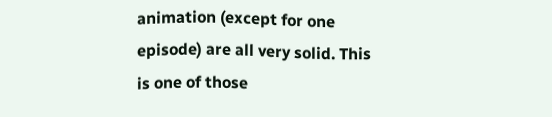animation (except for one episode) are all very solid. This is one of those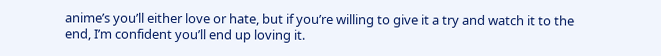anime’s you’ll either love or hate, but if you’re willing to give it a try and watch it to the end, I’m confident you’ll end up loving it.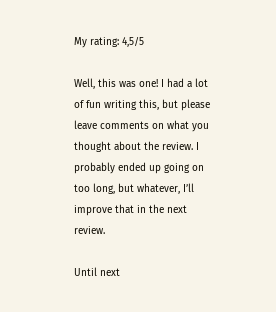My rating: 4,5/5

Well, this was one! I had a lot of fun writing this, but please leave comments on what you thought about the review. I probably ended up going on too long, but whatever, I’ll improve that in the next review.

Until next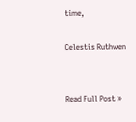time,

Celestis Ruthwen


Read Full Post »